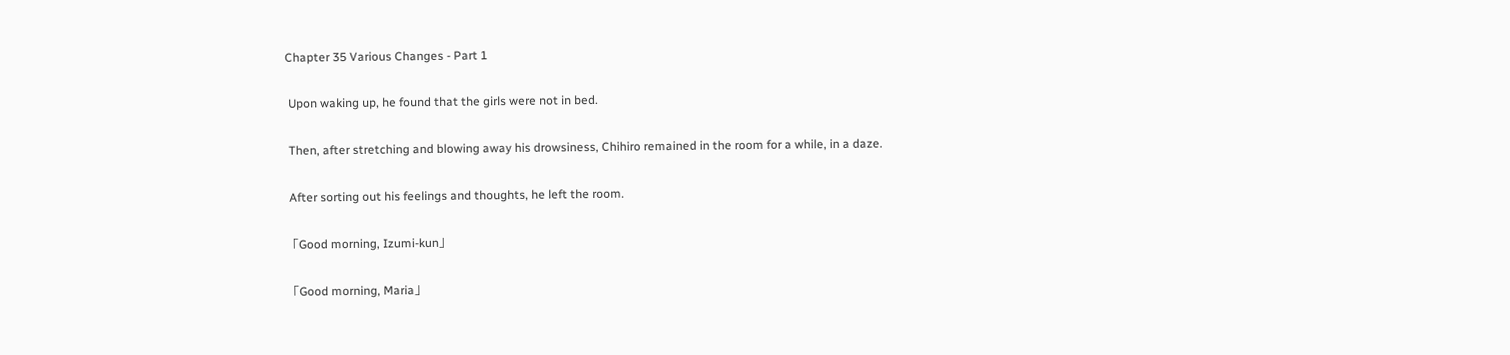Chapter 35 Various Changes - Part 1

 Upon waking up, he found that the girls were not in bed.

 Then, after stretching and blowing away his drowsiness, Chihiro remained in the room for a while, in a daze.

 After sorting out his feelings and thoughts, he left the room.

「Good morning, Izumi-kun」

「Good morning, Maria」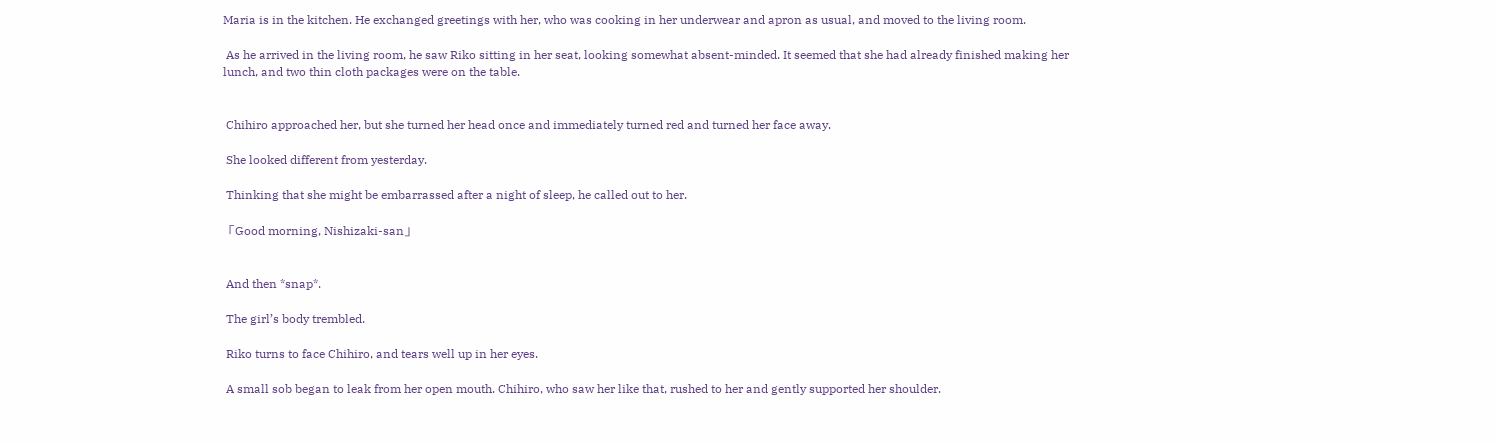Maria is in the kitchen. He exchanged greetings with her, who was cooking in her underwear and apron as usual, and moved to the living room.

 As he arrived in the living room, he saw Riko sitting in her seat, looking somewhat absent-minded. It seemed that she had already finished making her lunch, and two thin cloth packages were on the table.


 Chihiro approached her, but she turned her head once and immediately turned red and turned her face away.

 She looked different from yesterday.

 Thinking that she might be embarrassed after a night of sleep, he called out to her.

「Good morning, Nishizaki-san」


 And then *snap*.

 The girl’s body trembled.

 Riko turns to face Chihiro, and tears well up in her eyes.

 A small sob began to leak from her open mouth. Chihiro, who saw her like that, rushed to her and gently supported her shoulder.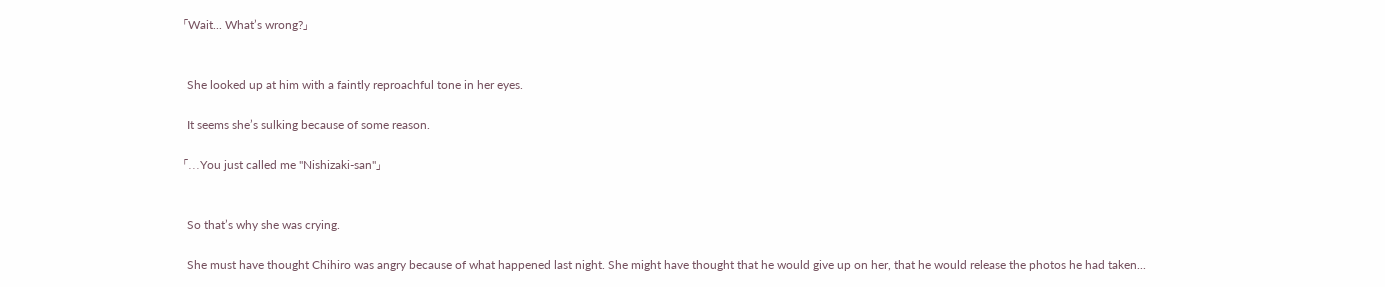「Wait... What’s wrong?」


 She looked up at him with a faintly reproachful tone in her eyes.

 It seems she’s sulking because of some reason.

「...You just called me "Nishizaki-san"」


 So that’s why she was crying.

 She must have thought Chihiro was angry because of what happened last night. She might have thought that he would give up on her, that he would release the photos he had taken...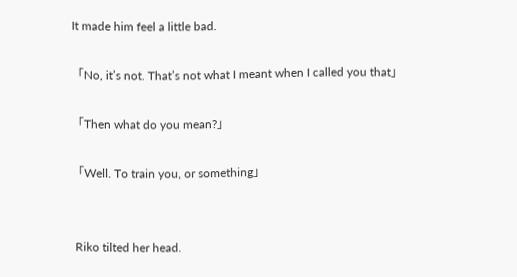It made him feel a little bad.

「No, it’s not. That’s not what I meant when I called you that」

「Then what do you mean?」

「Well. To train you, or something」


 Riko tilted her head.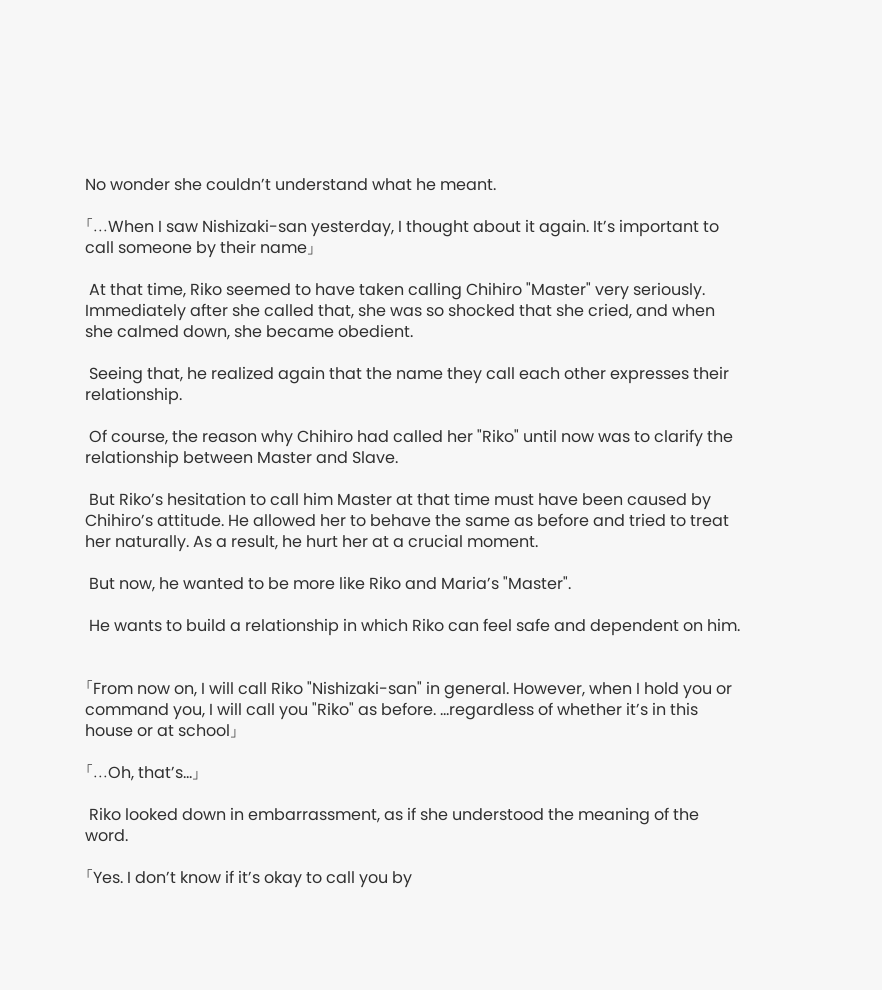No wonder she couldn’t understand what he meant.

「...When I saw Nishizaki-san yesterday, I thought about it again. It’s important to call someone by their name」

 At that time, Riko seemed to have taken calling Chihiro "Master" very seriously. Immediately after she called that, she was so shocked that she cried, and when she calmed down, she became obedient.

 Seeing that, he realized again that the name they call each other expresses their relationship.

 Of course, the reason why Chihiro had called her "Riko" until now was to clarify the relationship between Master and Slave.

 But Riko’s hesitation to call him Master at that time must have been caused by Chihiro’s attitude. He allowed her to behave the same as before and tried to treat her naturally. As a result, he hurt her at a crucial moment.

 But now, he wanted to be more like Riko and Maria’s "Master".

 He wants to build a relationship in which Riko can feel safe and dependent on him.


「From now on, I will call Riko "Nishizaki-san" in general. However, when I hold you or command you, I will call you "Riko" as before. ...regardless of whether it’s in this house or at school」

「...Oh, that’s...」

 Riko looked down in embarrassment, as if she understood the meaning of the word.

「Yes. I don’t know if it’s okay to call you by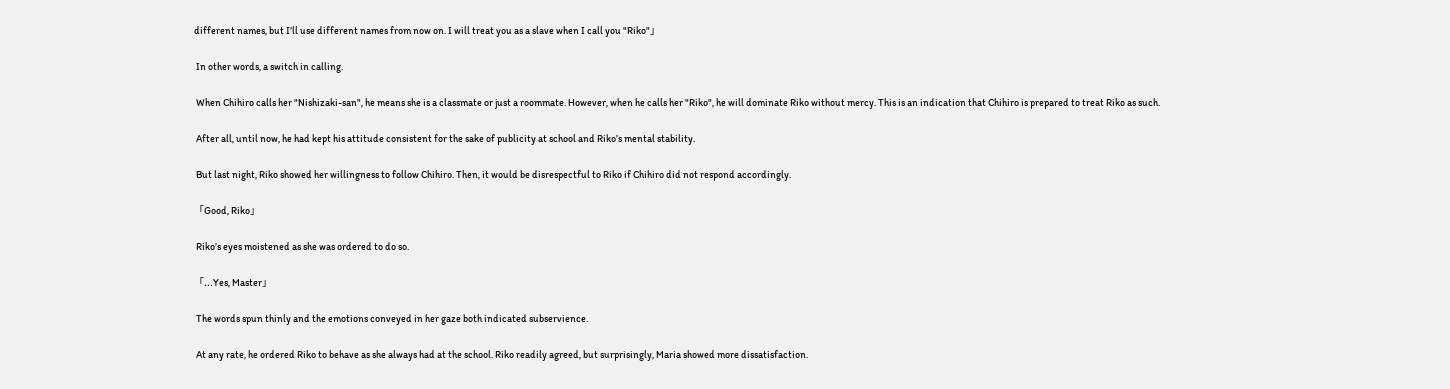different names, but I’ll use different names from now on. I will treat you as a slave when I call you "Riko"」

 In other words, a switch in calling.

 When Chihiro calls her "Nishizaki-san", he means she is a classmate or just a roommate. However, when he calls her "Riko", he will dominate Riko without mercy. This is an indication that Chihiro is prepared to treat Riko as such.

 After all, until now, he had kept his attitude consistent for the sake of publicity at school and Riko’s mental stability.

 But last night, Riko showed her willingness to follow Chihiro. Then, it would be disrespectful to Riko if Chihiro did not respond accordingly.

「Good, Riko」

 Riko’s eyes moistened as she was ordered to do so.

「...Yes, Master」

 The words spun thinly and the emotions conveyed in her gaze both indicated subservience.

 At any rate, he ordered Riko to behave as she always had at the school. Riko readily agreed, but surprisingly, Maria showed more dissatisfaction.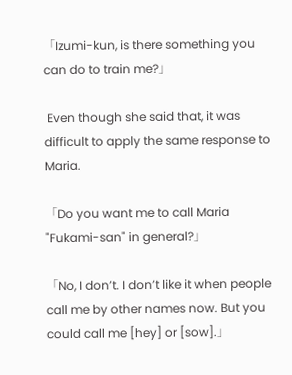「Izumi-kun, is there something you can do to train me?」

 Even though she said that, it was difficult to apply the same response to Maria.

「Do you want me to call Maria "Fukami-san" in general?」

「No, I don’t. I don’t like it when people call me by other names now. But you could call me [hey] or [sow].」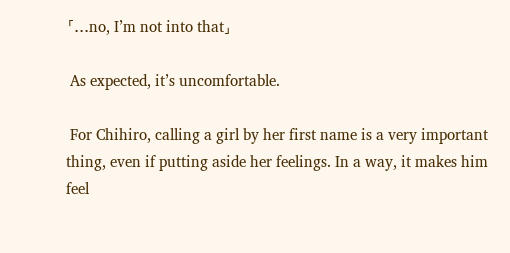「...no, I’m not into that」

 As expected, it’s uncomfortable.

 For Chihiro, calling a girl by her first name is a very important thing, even if putting aside her feelings. In a way, it makes him feel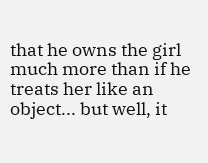that he owns the girl much more than if he treats her like an object... but well, it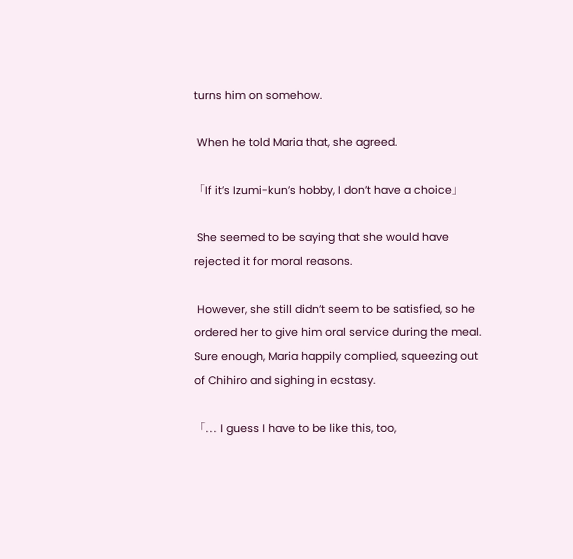turns him on somehow.

 When he told Maria that, she agreed.

「If it’s Izumi-kun’s hobby, I don’t have a choice」

 She seemed to be saying that she would have rejected it for moral reasons.

 However, she still didn’t seem to be satisfied, so he ordered her to give him oral service during the meal. Sure enough, Maria happily complied, squeezing out of Chihiro and sighing in ecstasy.

「... I guess I have to be like this, too,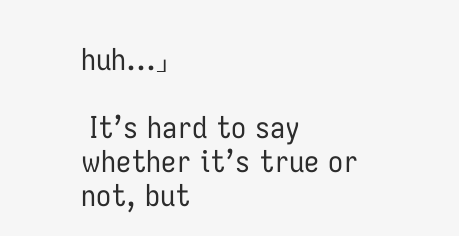huh...」

 It’s hard to say whether it’s true or not, but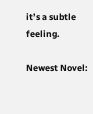it’s a subtle feeling.

Newest Novel: